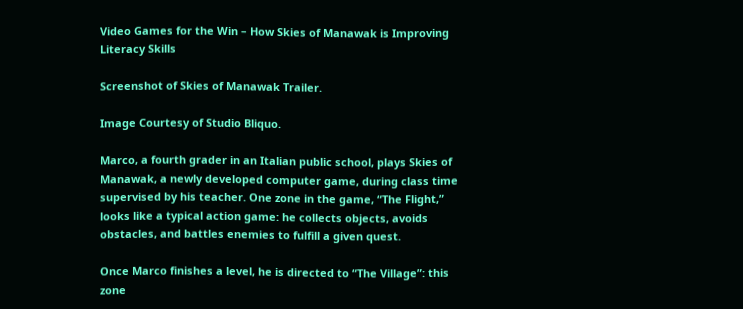Video Games for the Win – How Skies of Manawak is Improving Literacy Skills

Screenshot of Skies of Manawak Trailer.

Image Courtesy of Studio Bliquo.

Marco, a fourth grader in an Italian public school, plays Skies of Manawak, a newly developed computer game, during class time supervised by his teacher. One zone in the game, “The Flight,” looks like a typical action game: he collects objects, avoids obstacles, and battles enemies to fulfill a given quest.

Once Marco finishes a level, he is directed to “The Village”: this zone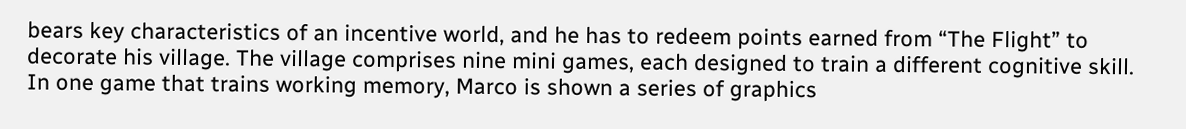bears key characteristics of an incentive world, and he has to redeem points earned from “The Flight” to decorate his village. The village comprises nine mini games, each designed to train a different cognitive skill. In one game that trains working memory, Marco is shown a series of graphics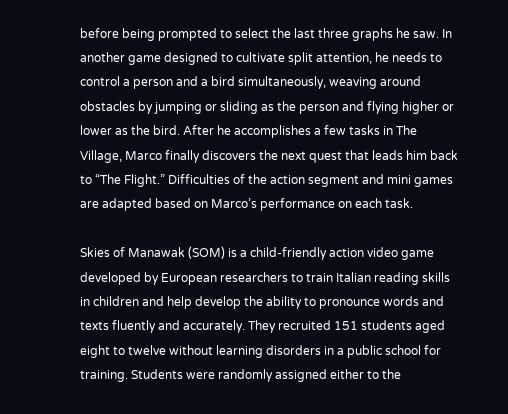before being prompted to select the last three graphs he saw. In another game designed to cultivate split attention, he needs to control a person and a bird simultaneously, weaving around obstacles by jumping or sliding as the person and flying higher or lower as the bird. After he accomplishes a few tasks in The Village, Marco finally discovers the next quest that leads him back to “The Flight.” Difficulties of the action segment and mini games are adapted based on Marco’s performance on each task.

Skies of Manawak (SOM) is a child-friendly action video game developed by European researchers to train Italian reading skills in children and help develop the ability to pronounce words and texts fluently and accurately. They recruited 151 students aged eight to twelve without learning disorders in a public school for training. Students were randomly assigned either to the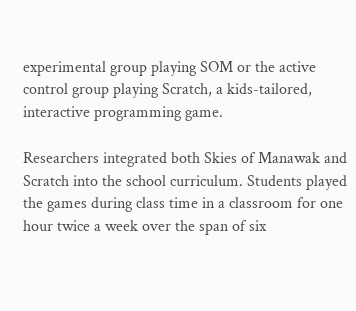experimental group playing SOM or the active control group playing Scratch, a kids-tailored, interactive programming game.

Researchers integrated both Skies of Manawak and Scratch into the school curriculum. Students played the games during class time in a classroom for one hour twice a week over the span of six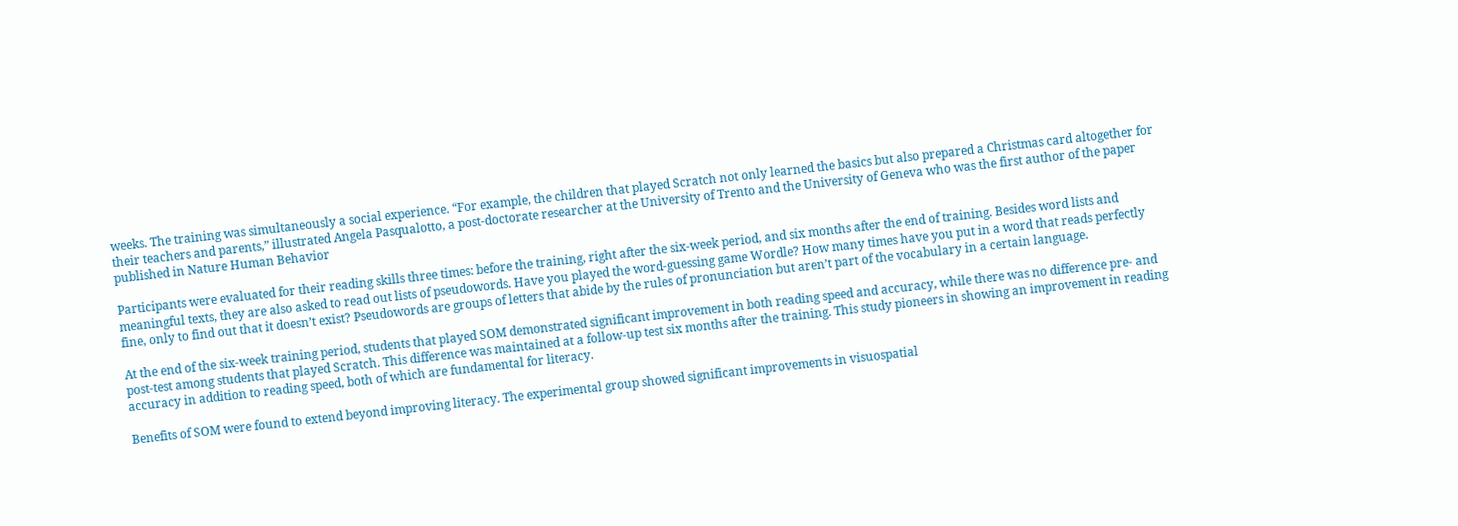weeks. The training was simultaneously a social experience. “For example, the children that played Scratch not only learned the basics but also prepared a Christmas card altogether for their teachers and parents,” illustrated Angela Pasqualotto, a post-doctorate researcher at the University of Trento and the University of Geneva who was the first author of the paper published in Nature Human Behavior

Participants were evaluated for their reading skills three times: before the training, right after the six-week period, and six months after the end of training. Besides word lists and meaningful texts, they are also asked to read out lists of pseudowords. Have you played the word-guessing game Wordle? How many times have you put in a word that reads perfectly fine, only to find out that it doesn’t exist? Pseudowords are groups of letters that abide by the rules of pronunciation but aren’t part of the vocabulary in a certain language.

At the end of the six-week training period, students that played SOM demonstrated significant improvement in both reading speed and accuracy, while there was no difference pre- and post-test among students that played Scratch. This difference was maintained at a follow-up test six months after the training. This study pioneers in showing an improvement in reading accuracy in addition to reading speed, both of which are fundamental for literacy.

Benefits of SOM were found to extend beyond improving literacy. The experimental group showed significant improvements in visuospatial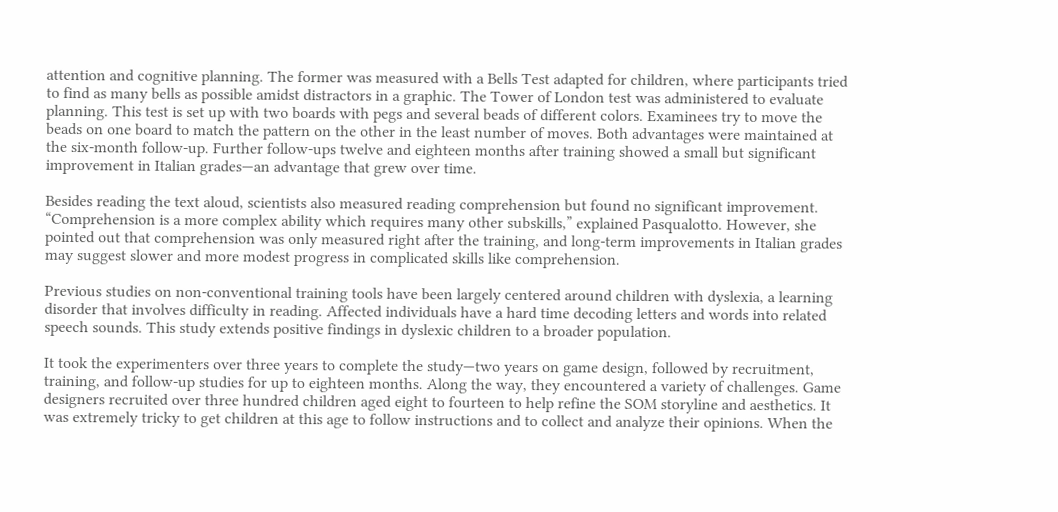attention and cognitive planning. The former was measured with a Bells Test adapted for children, where participants tried to find as many bells as possible amidst distractors in a graphic. The Tower of London test was administered to evaluate planning. This test is set up with two boards with pegs and several beads of different colors. Examinees try to move the beads on one board to match the pattern on the other in the least number of moves. Both advantages were maintained at the six-month follow-up. Further follow-ups twelve and eighteen months after training showed a small but significant improvement in Italian grades—an advantage that grew over time.

Besides reading the text aloud, scientists also measured reading comprehension but found no significant improvement. “Comprehension is a more complex ability which requires many other subskills,” explained Pasqualotto. However, she pointed out that comprehension was only measured right after the training, and long-term improvements in Italian grades may suggest slower and more modest progress in complicated skills like comprehension.

Previous studies on non-conventional training tools have been largely centered around children with dyslexia, a learning disorder that involves difficulty in reading. Affected individuals have a hard time decoding letters and words into related speech sounds. This study extends positive findings in dyslexic children to a broader population.

It took the experimenters over three years to complete the study—two years on game design, followed by recruitment, training, and follow-up studies for up to eighteen months. Along the way, they encountered a variety of challenges. Game designers recruited over three hundred children aged eight to fourteen to help refine the SOM storyline and aesthetics. It was extremely tricky to get children at this age to follow instructions and to collect and analyze their opinions. When the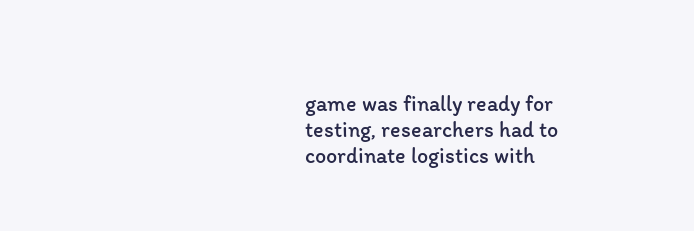game was finally ready for testing, researchers had to coordinate logistics with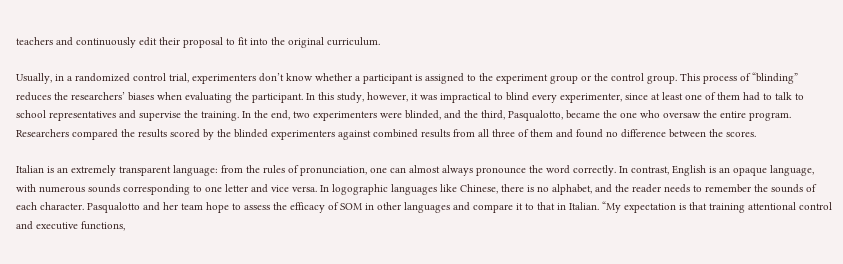teachers and continuously edit their proposal to fit into the original curriculum.

Usually, in a randomized control trial, experimenters don’t know whether a participant is assigned to the experiment group or the control group. This process of “blinding” reduces the researchers’ biases when evaluating the participant. In this study, however, it was impractical to blind every experimenter, since at least one of them had to talk to school representatives and supervise the training. In the end, two experimenters were blinded, and the third, Pasqualotto, became the one who oversaw the entire program. Researchers compared the results scored by the blinded experimenters against combined results from all three of them and found no difference between the scores.

Italian is an extremely transparent language: from the rules of pronunciation, one can almost always pronounce the word correctly. In contrast, English is an opaque language, with numerous sounds corresponding to one letter and vice versa. In logographic languages like Chinese, there is no alphabet, and the reader needs to remember the sounds of each character. Pasqualotto and her team hope to assess the efficacy of SOM in other languages and compare it to that in Italian. “My expectation is that training attentional control and executive functions,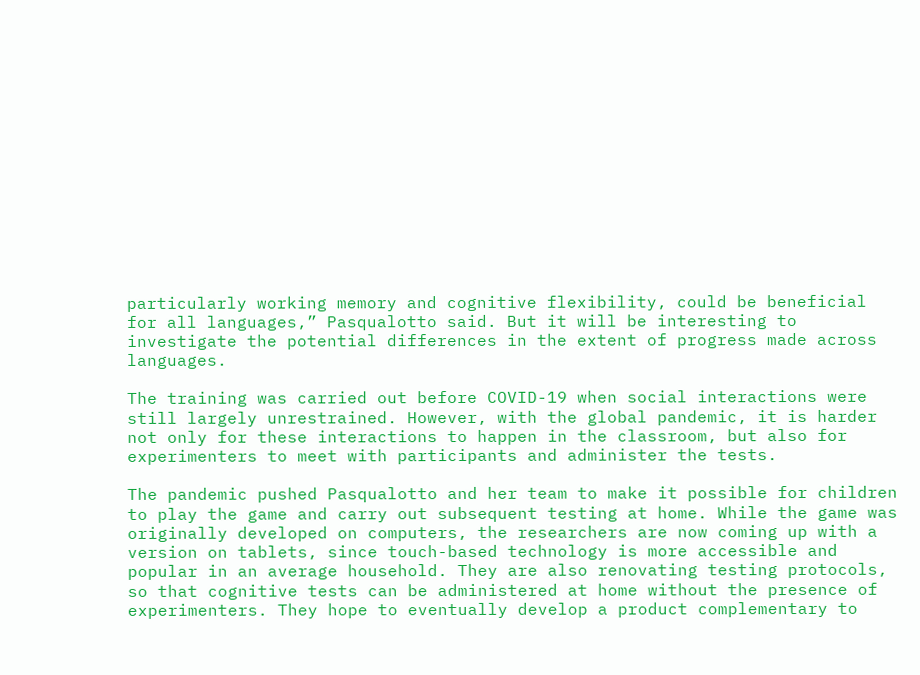particularly working memory and cognitive flexibility, could be beneficial for all languages,” Pasqualotto said. But it will be interesting to investigate the potential differences in the extent of progress made across languages.

The training was carried out before COVID-19 when social interactions were still largely unrestrained. However, with the global pandemic, it is harder not only for these interactions to happen in the classroom, but also for experimenters to meet with participants and administer the tests.

The pandemic pushed Pasqualotto and her team to make it possible for children to play the game and carry out subsequent testing at home. While the game was originally developed on computers, the researchers are now coming up with a version on tablets, since touch-based technology is more accessible and popular in an average household. They are also renovating testing protocols, so that cognitive tests can be administered at home without the presence of experimenters. They hope to eventually develop a product complementary to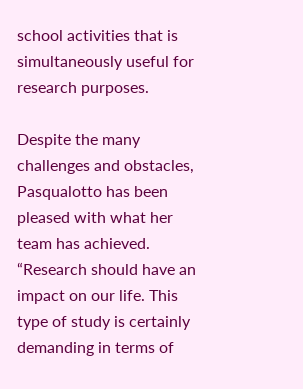school activities that is simultaneously useful for research purposes.

Despite the many challenges and obstacles, Pasqualotto has been pleased with what her team has achieved. “Research should have an impact on our life. This type of study is certainly demanding in terms of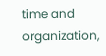time and organization,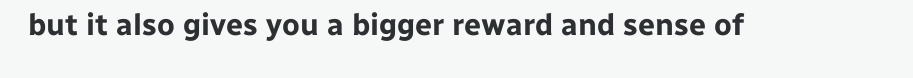but it also gives you a bigger reward and sense of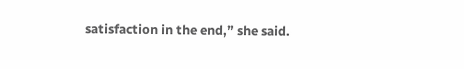satisfaction in the end,” she said.